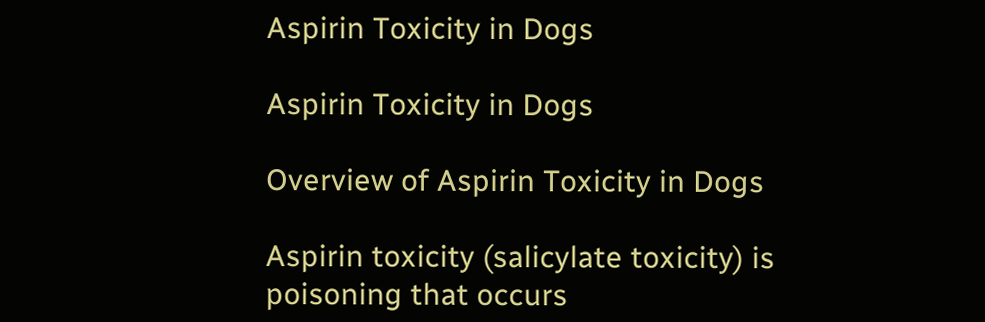Aspirin Toxicity in Dogs

Aspirin Toxicity in Dogs

Overview of Aspirin Toxicity in Dogs

Aspirin toxicity (salicylate toxicity) is poisoning that occurs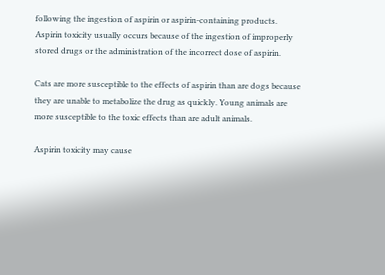following the ingestion of aspirin or aspirin-containing products. Aspirin toxicity usually occurs because of the ingestion of improperly stored drugs or the administration of the incorrect dose of aspirin.

Cats are more susceptible to the effects of aspirin than are dogs because they are unable to metabolize the drug as quickly. Young animals are more susceptible to the toxic effects than are adult animals.

Aspirin toxicity may cause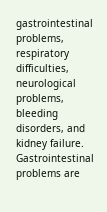gastrointestinal problems, respiratory difficulties, neurological problems, bleeding disorders, and kidney failure. Gastrointestinal problems are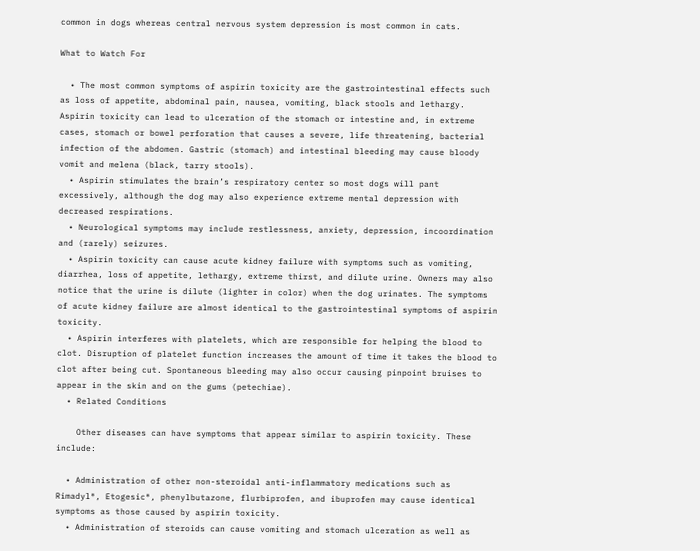common in dogs whereas central nervous system depression is most common in cats.

What to Watch For

  • The most common symptoms of aspirin toxicity are the gastrointestinal effects such as loss of appetite, abdominal pain, nausea, vomiting, black stools and lethargy. Aspirin toxicity can lead to ulceration of the stomach or intestine and, in extreme cases, stomach or bowel perforation that causes a severe, life threatening, bacterial infection of the abdomen. Gastric (stomach) and intestinal bleeding may cause bloody vomit and melena (black, tarry stools).
  • Aspirin stimulates the brain’s respiratory center so most dogs will pant excessively, although the dog may also experience extreme mental depression with decreased respirations.
  • Neurological symptoms may include restlessness, anxiety, depression, incoordination and (rarely) seizures.
  • Aspirin toxicity can cause acute kidney failure with symptoms such as vomiting, diarrhea, loss of appetite, lethargy, extreme thirst, and dilute urine. Owners may also notice that the urine is dilute (lighter in color) when the dog urinates. The symptoms of acute kidney failure are almost identical to the gastrointestinal symptoms of aspirin toxicity.
  • Aspirin interferes with platelets, which are responsible for helping the blood to clot. Disruption of platelet function increases the amount of time it takes the blood to clot after being cut. Spontaneous bleeding may also occur causing pinpoint bruises to appear in the skin and on the gums (petechiae).
  • Related Conditions

    Other diseases can have symptoms that appear similar to aspirin toxicity. These include:

  • Administration of other non-steroidal anti-inflammatory medications such as Rimadyl®, Etogesic®, phenylbutazone, flurbiprofen, and ibuprofen may cause identical symptoms as those caused by aspirin toxicity.
  • Administration of steroids can cause vomiting and stomach ulceration as well as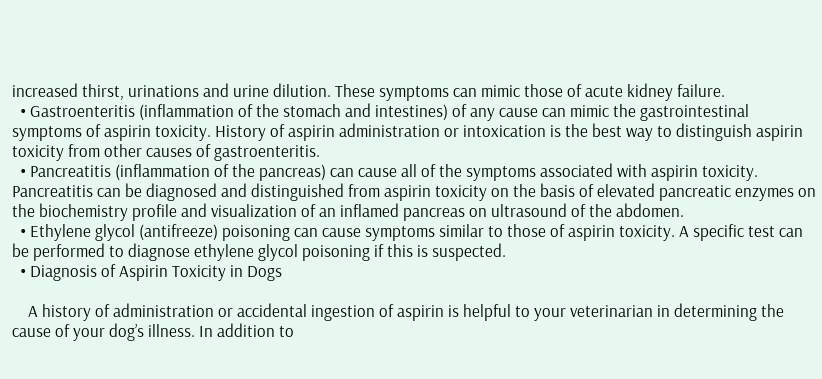increased thirst, urinations and urine dilution. These symptoms can mimic those of acute kidney failure.
  • Gastroenteritis (inflammation of the stomach and intestines) of any cause can mimic the gastrointestinal symptoms of aspirin toxicity. History of aspirin administration or intoxication is the best way to distinguish aspirin toxicity from other causes of gastroenteritis.
  • Pancreatitis (inflammation of the pancreas) can cause all of the symptoms associated with aspirin toxicity. Pancreatitis can be diagnosed and distinguished from aspirin toxicity on the basis of elevated pancreatic enzymes on the biochemistry profile and visualization of an inflamed pancreas on ultrasound of the abdomen.
  • Ethylene glycol (antifreeze) poisoning can cause symptoms similar to those of aspirin toxicity. A specific test can be performed to diagnose ethylene glycol poisoning if this is suspected.
  • Diagnosis of Aspirin Toxicity in Dogs

    A history of administration or accidental ingestion of aspirin is helpful to your veterinarian in determining the cause of your dog’s illness. In addition to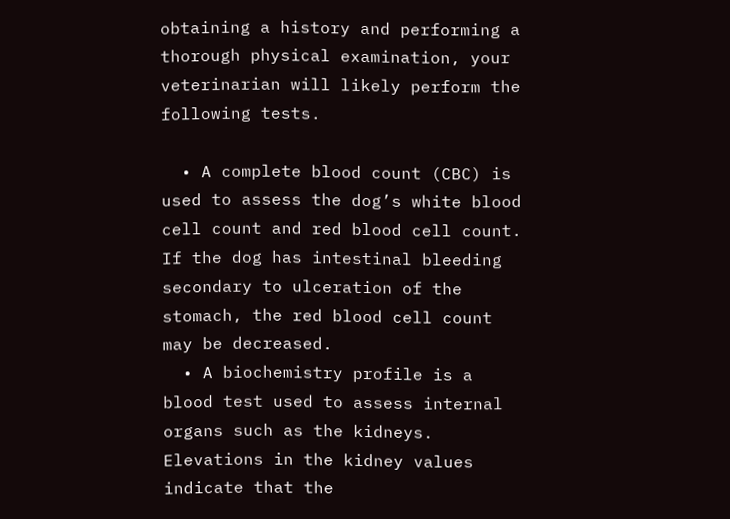obtaining a history and performing a thorough physical examination, your veterinarian will likely perform the following tests.

  • A complete blood count (CBC) is used to assess the dog’s white blood cell count and red blood cell count. If the dog has intestinal bleeding secondary to ulceration of the stomach, the red blood cell count may be decreased.
  • A biochemistry profile is a blood test used to assess internal organs such as the kidneys. Elevations in the kidney values indicate that the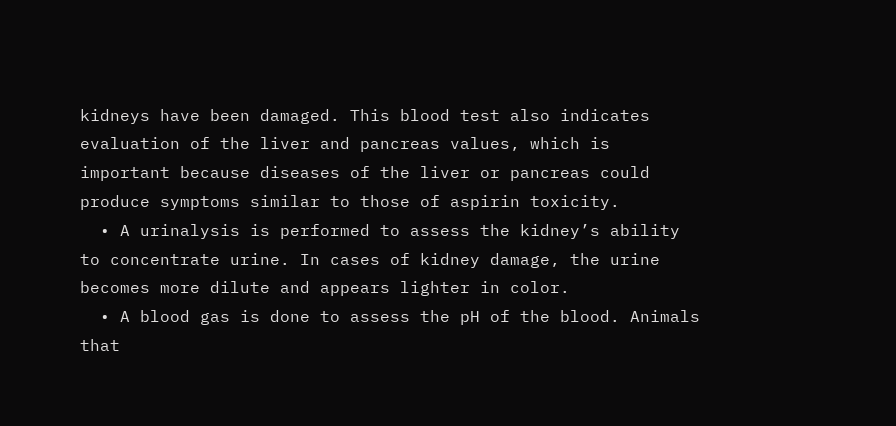kidneys have been damaged. This blood test also indicates evaluation of the liver and pancreas values, which is important because diseases of the liver or pancreas could produce symptoms similar to those of aspirin toxicity.
  • A urinalysis is performed to assess the kidney’s ability to concentrate urine. In cases of kidney damage, the urine becomes more dilute and appears lighter in color.
  • A blood gas is done to assess the pH of the blood. Animals that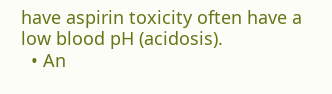have aspirin toxicity often have a low blood pH (acidosis).
  • An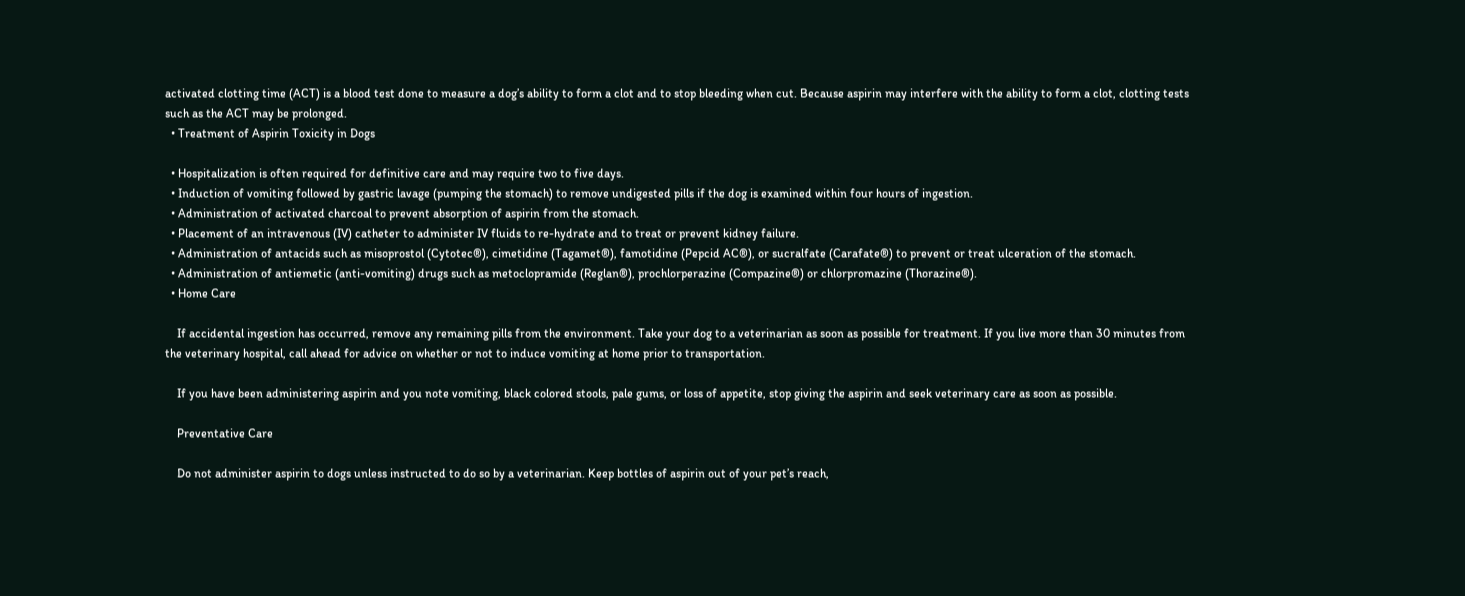activated clotting time (ACT) is a blood test done to measure a dog’s ability to form a clot and to stop bleeding when cut. Because aspirin may interfere with the ability to form a clot, clotting tests such as the ACT may be prolonged.
  • Treatment of Aspirin Toxicity in Dogs

  • Hospitalization is often required for definitive care and may require two to five days.
  • Induction of vomiting followed by gastric lavage (pumping the stomach) to remove undigested pills if the dog is examined within four hours of ingestion.
  • Administration of activated charcoal to prevent absorption of aspirin from the stomach.
  • Placement of an intravenous (IV) catheter to administer IV fluids to re-hydrate and to treat or prevent kidney failure.
  • Administration of antacids such as misoprostol (Cytotec®), cimetidine (Tagamet®), famotidine (Pepcid AC®), or sucralfate (Carafate®) to prevent or treat ulceration of the stomach.
  • Administration of antiemetic (anti-vomiting) drugs such as metoclopramide (Reglan®), prochlorperazine (Compazine®) or chlorpromazine (Thorazine®).
  • Home Care

    If accidental ingestion has occurred, remove any remaining pills from the environment. Take your dog to a veterinarian as soon as possible for treatment. If you live more than 30 minutes from the veterinary hospital, call ahead for advice on whether or not to induce vomiting at home prior to transportation.

    If you have been administering aspirin and you note vomiting, black colored stools, pale gums, or loss of appetite, stop giving the aspirin and seek veterinary care as soon as possible.

    Preventative Care

    Do not administer aspirin to dogs unless instructed to do so by a veterinarian. Keep bottles of aspirin out of your pet’s reach,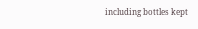including bottles kept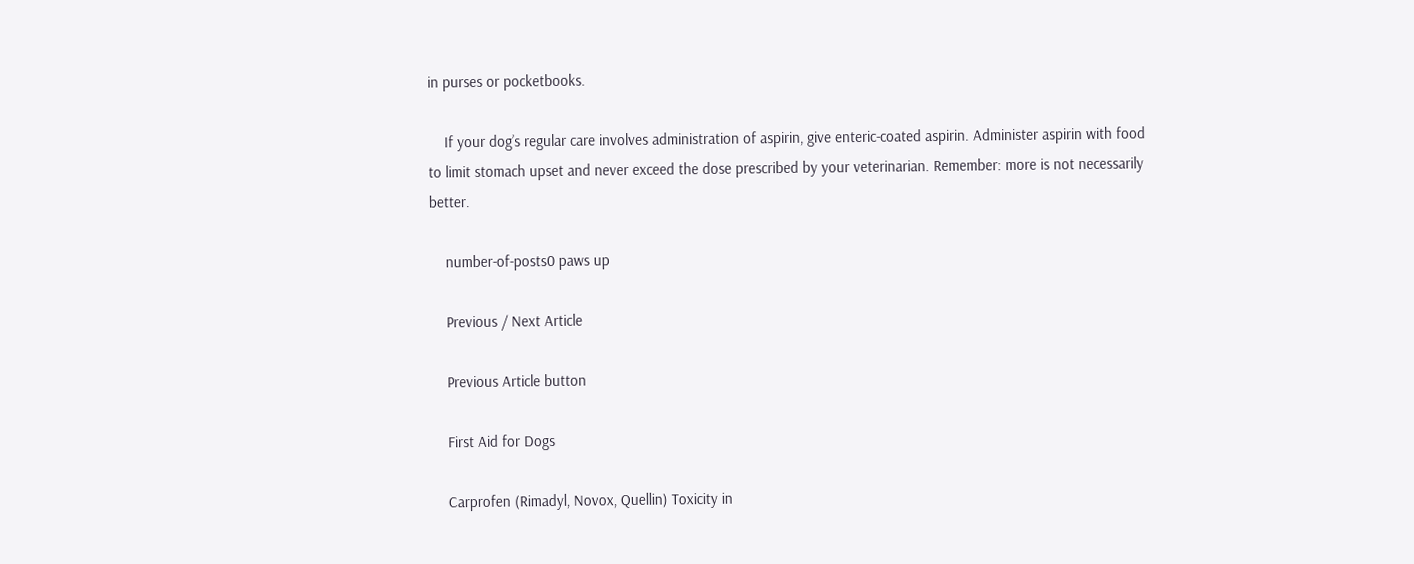in purses or pocketbooks.

    If your dog’s regular care involves administration of aspirin, give enteric-coated aspirin. Administer aspirin with food to limit stomach upset and never exceed the dose prescribed by your veterinarian. Remember: more is not necessarily better.

    number-of-posts0 paws up

    Previous / Next Article

    Previous Article button

    First Aid for Dogs

    Carprofen (Rimadyl, Novox, Quellin) Toxicity in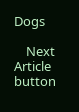Dogs

    Next Article button